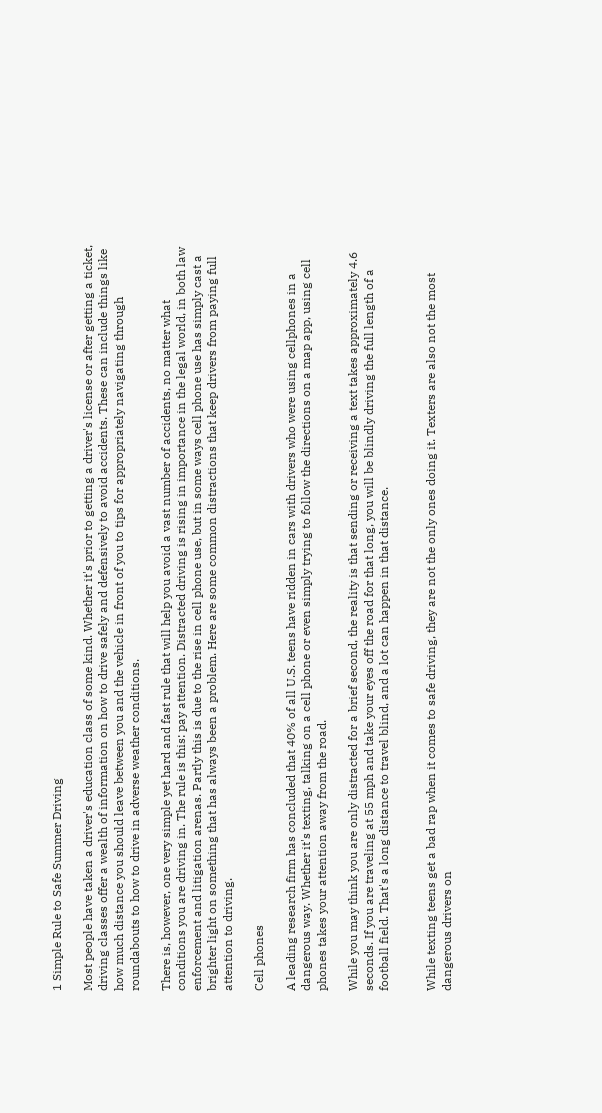1 Simple Rule to Safe Summer Driving

Most people have taken a driver's education class of some kind. Whether it's prior to getting a driver's license or after getting a ticket, driving classes offer a wealth of information on how to drive safely and defensively to avoid accidents. These can include things like how much distance you should leave between you and the vehicle in front of you to tips for appropriately navigating through roundabouts to how to drive in adverse weather conditions.

There is, however, one very simple yet hard and fast rule that will help you avoid a vast number of accidents, no matter what conditions you are driving in. The rule is this: pay attention. Distracted driving is rising in importance in the legal world, in both law enforcement and litigation arenas. Partly this is due to the rise in cell phone use, but in some ways cell phone use has simply cast a brighter light on something that has always been a problem. Here are some common distractions that keep drivers from paying full attention to driving.

Cell phones

A leading research firm has concluded that 40% of all U.S. teens have ridden in cars with drivers who were using cellphones in a dangerous way. Whether it's texting, talking on a cell phone or even simply trying to follow the directions on a map app, using cell phones takes your attention away from the road.

While you may think you are only distracted for a brief second, the reality is that sending or receiving a text takes approximately 4.6 seconds. If you are traveling at 55 mph and take your eyes off the road for that long, you will be blindly driving the full length of a football field. That's a long distance to travel blind, and a lot can happen in that distance.


While texting teens get a bad rap when it comes to safe driving, they are not the only ones doing it. Texters are also not the most dangerous drivers on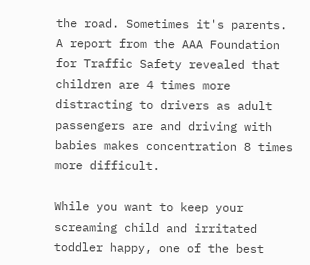the road. Sometimes it's parents. A report from the AAA Foundation for Traffic Safety revealed that children are 4 times more distracting to drivers as adult passengers are and driving with babies makes concentration 8 times more difficult.

While you want to keep your screaming child and irritated toddler happy, one of the best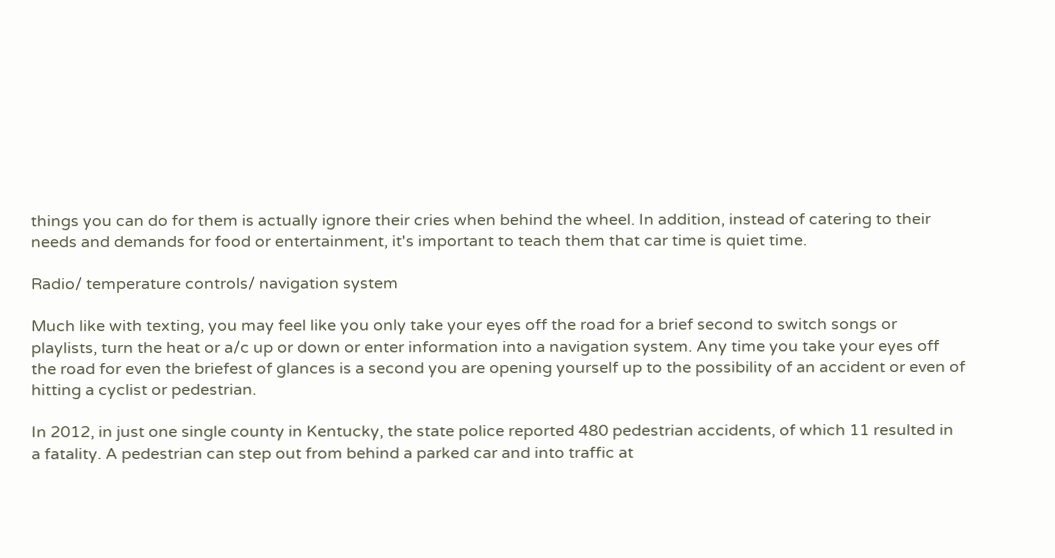things you can do for them is actually ignore their cries when behind the wheel. In addition, instead of catering to their needs and demands for food or entertainment, it's important to teach them that car time is quiet time.

Radio/ temperature controls/ navigation system

Much like with texting, you may feel like you only take your eyes off the road for a brief second to switch songs or playlists, turn the heat or a/c up or down or enter information into a navigation system. Any time you take your eyes off the road for even the briefest of glances is a second you are opening yourself up to the possibility of an accident or even of hitting a cyclist or pedestrian.

In 2012, in just one single county in Kentucky, the state police reported 480 pedestrian accidents, of which 11 resulted in a fatality. A pedestrian can step out from behind a parked car and into traffic at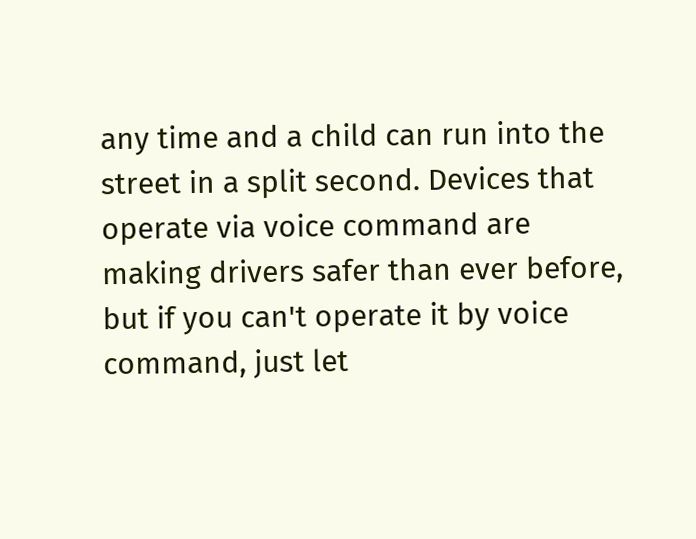any time and a child can run into the street in a split second. Devices that operate via voice command are making drivers safer than ever before, but if you can't operate it by voice command, just let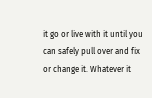it go or live with it until you can safely pull over and fix or change it. Whatever it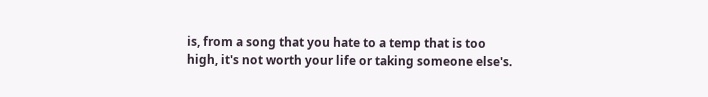is, from a song that you hate to a temp that is too high, it's not worth your life or taking someone else's.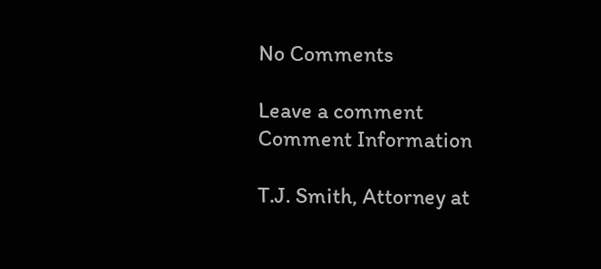No Comments

Leave a comment
Comment Information

T.J. Smith, Attorney at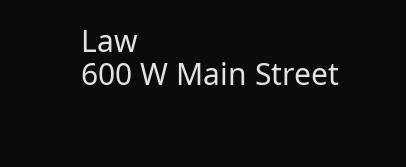Law
600 W Main Street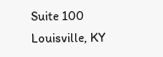Suite 100
Louisville, KY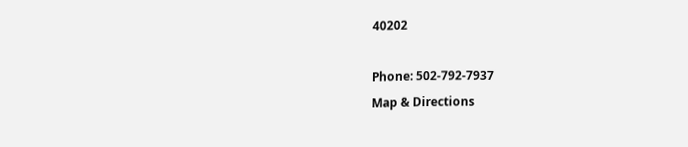40202

Phone: 502-792-7937
Map & Directions